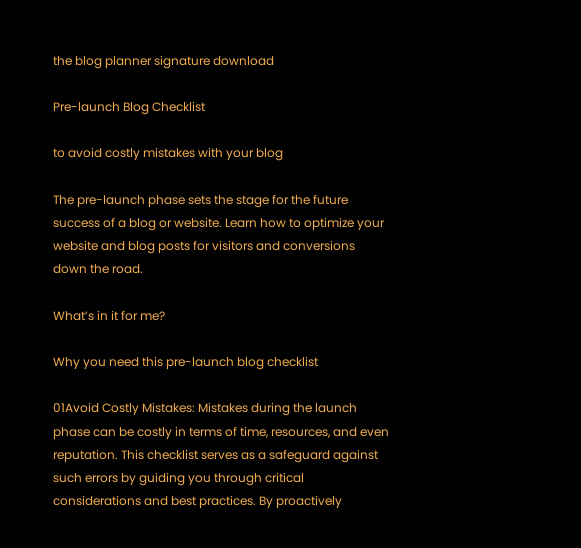the blog planner signature download

Pre-launch Blog Checklist

to avoid costly mistakes with your blog

The pre-launch phase sets the stage for the future success of a blog or website. Learn how to optimize your website and blog posts for visitors and conversions down the road.

What’s in it for me?

Why you need this pre-launch blog checklist

01Avoid Costly Mistakes: Mistakes during the launch phase can be costly in terms of time, resources, and even reputation. This checklist serves as a safeguard against such errors by guiding you through critical considerations and best practices. By proactively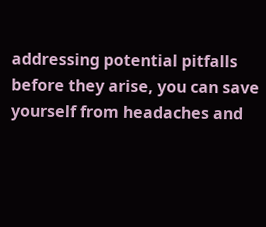addressing potential pitfalls before they arise, you can save yourself from headaches and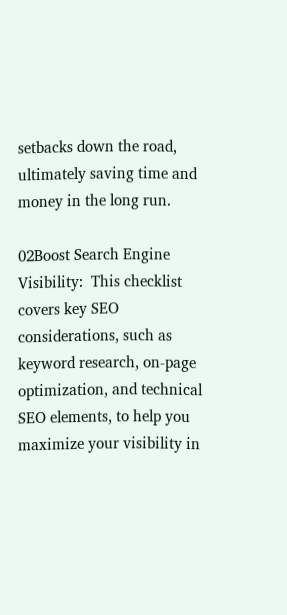setbacks down the road, ultimately saving time and money in the long run.

02Boost Search Engine Visibility:  This checklist covers key SEO considerations, such as keyword research, on-page optimization, and technical SEO elements, to help you maximize your visibility in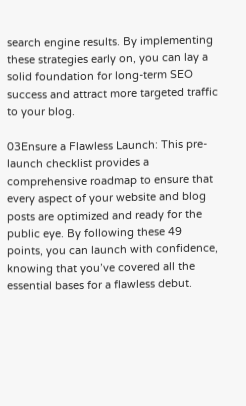search engine results. By implementing these strategies early on, you can lay a solid foundation for long-term SEO success and attract more targeted traffic to your blog.

03Ensure a Flawless Launch: This pre-launch checklist provides a comprehensive roadmap to ensure that every aspect of your website and blog posts are optimized and ready for the public eye. By following these 49 points, you can launch with confidence, knowing that you’ve covered all the essential bases for a flawless debut.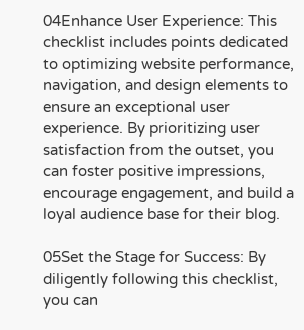04Enhance User Experience: This checklist includes points dedicated to optimizing website performance, navigation, and design elements to ensure an exceptional user experience. By prioritizing user satisfaction from the outset, you can foster positive impressions, encourage engagement, and build a loyal audience base for their blog.

05Set the Stage for Success: By diligently following this checklist, you can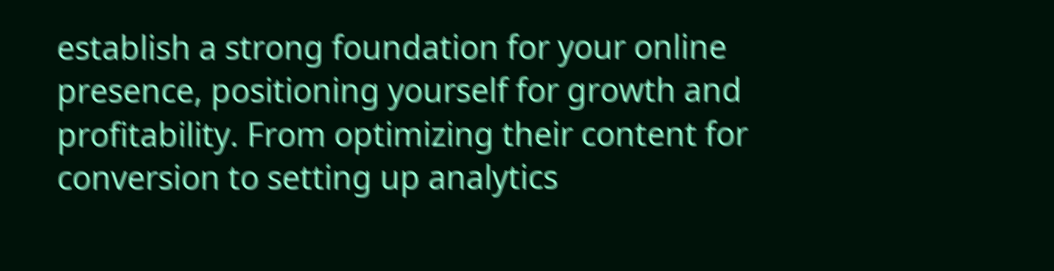establish a strong foundation for your online presence, positioning yourself for growth and profitability. From optimizing their content for conversion to setting up analytics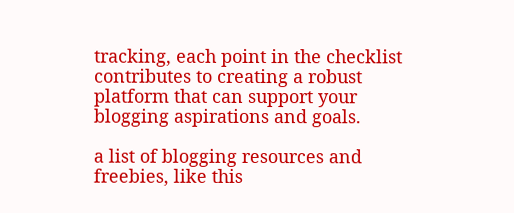tracking, each point in the checklist contributes to creating a robust platform that can support your blogging aspirations and goals.

a list of blogging resources and freebies, like this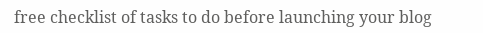free checklist of tasks to do before launching your blog